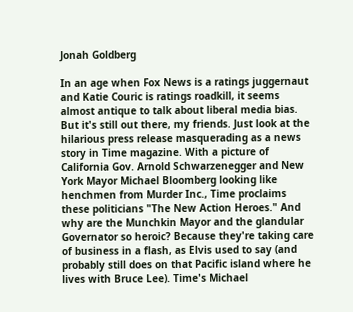Jonah Goldberg

In an age when Fox News is a ratings juggernaut and Katie Couric is ratings roadkill, it seems almost antique to talk about liberal media bias. But it's still out there, my friends. Just look at the hilarious press release masquerading as a news story in Time magazine. With a picture of California Gov. Arnold Schwarzenegger and New York Mayor Michael Bloomberg looking like henchmen from Murder Inc., Time proclaims these politicians "The New Action Heroes." And why are the Munchkin Mayor and the glandular Governator so heroic? Because they're taking care of business in a flash, as Elvis used to say (and probably still does on that Pacific island where he lives with Bruce Lee). Time's Michael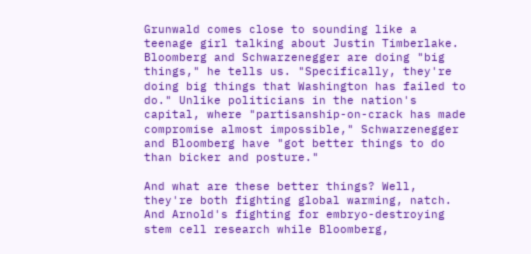Grunwald comes close to sounding like a teenage girl talking about Justin Timberlake. Bloomberg and Schwarzenegger are doing "big things," he tells us. "Specifically, they're doing big things that Washington has failed to do." Unlike politicians in the nation's capital, where "partisanship-on-crack has made compromise almost impossible," Schwarzenegger and Bloomberg have "got better things to do than bicker and posture."

And what are these better things? Well, they're both fighting global warming, natch. And Arnold's fighting for embryo-destroying stem cell research while Bloomberg,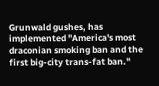Grunwald gushes, has implemented "America's most draconian smoking ban and the first big-city trans-fat ban."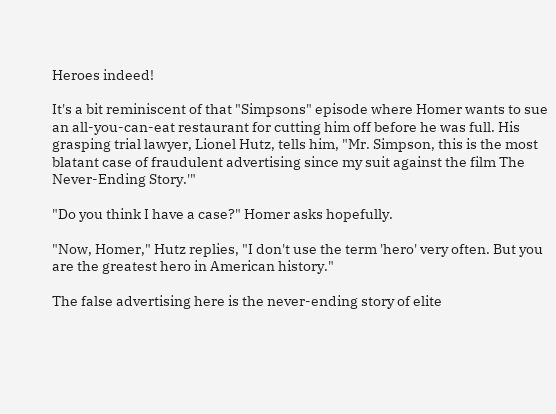Heroes indeed!

It's a bit reminiscent of that "Simpsons" episode where Homer wants to sue an all-you-can-eat restaurant for cutting him off before he was full. His grasping trial lawyer, Lionel Hutz, tells him, "Mr. Simpson, this is the most blatant case of fraudulent advertising since my suit against the film The Never-Ending Story.'"

"Do you think I have a case?" Homer asks hopefully.

"Now, Homer," Hutz replies, "I don't use the term 'hero' very often. But you are the greatest hero in American history."

The false advertising here is the never-ending story of elite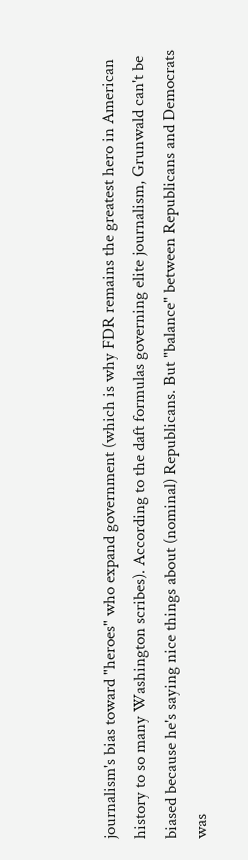journalism's bias toward "heroes" who expand government (which is why FDR remains the greatest hero in American history to so many Washington scribes). According to the daft formulas governing elite journalism, Grunwald can't be biased because he's saying nice things about (nominal) Republicans. But "balance" between Republicans and Democrats was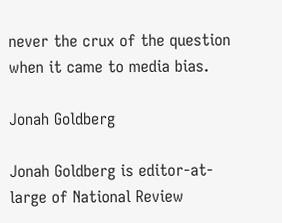never the crux of the question when it came to media bias.

Jonah Goldberg

Jonah Goldberg is editor-at-large of National Review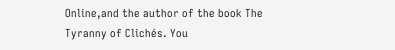Online,and the author of the book The Tyranny of Clichés. You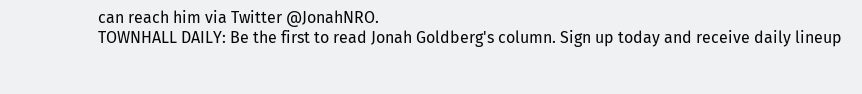can reach him via Twitter @JonahNRO.
TOWNHALL DAILY: Be the first to read Jonah Goldberg's column. Sign up today and receive daily lineup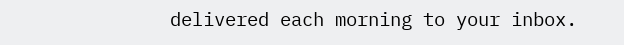delivered each morning to your inbox.